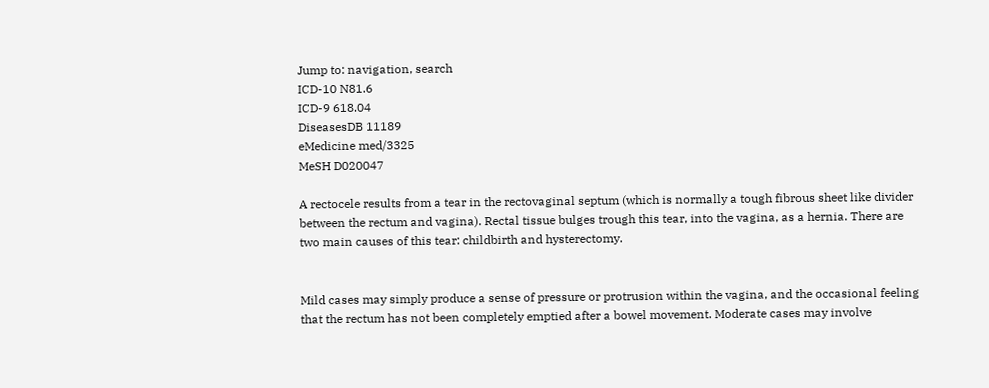Jump to: navigation, search
ICD-10 N81.6
ICD-9 618.04
DiseasesDB 11189
eMedicine med/3325
MeSH D020047

A rectocele results from a tear in the rectovaginal septum (which is normally a tough fibrous sheet like divider between the rectum and vagina). Rectal tissue bulges trough this tear, into the vagina, as a hernia. There are two main causes of this tear: childbirth and hysterectomy.


Mild cases may simply produce a sense of pressure or protrusion within the vagina, and the occasional feeling that the rectum has not been completely emptied after a bowel movement. Moderate cases may involve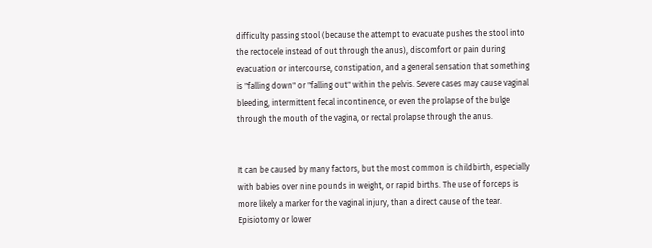difficulty passing stool (because the attempt to evacuate pushes the stool into the rectocele instead of out through the anus), discomfort or pain during evacuation or intercourse, constipation, and a general sensation that something is "falling down" or "falling out" within the pelvis. Severe cases may cause vaginal bleeding, intermittent fecal incontinence, or even the prolapse of the bulge through the mouth of the vagina, or rectal prolapse through the anus.


It can be caused by many factors, but the most common is childbirth, especially with babies over nine pounds in weight, or rapid births. The use of forceps is more likely a marker for the vaginal injury, than a direct cause of the tear. Episiotomy or lower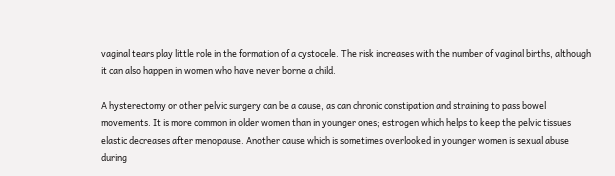vaginal tears play little role in the formation of a cystocele. The risk increases with the number of vaginal births, although it can also happen in women who have never borne a child.

A hysterectomy or other pelvic surgery can be a cause, as can chronic constipation and straining to pass bowel movements. It is more common in older women than in younger ones; estrogen which helps to keep the pelvic tissues elastic decreases after menopause. Another cause which is sometimes overlooked in younger women is sexual abuse during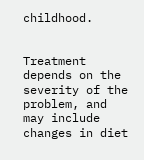childhood.


Treatment depends on the severity of the problem, and may include changes in diet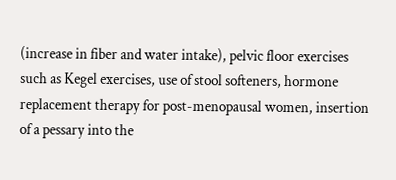(increase in fiber and water intake), pelvic floor exercises such as Kegel exercises, use of stool softeners, hormone replacement therapy for post-menopausal women, insertion of a pessary into the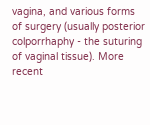vagina, and various forms of surgery (usually posterior colporrhaphy - the suturing of vaginal tissue). More recent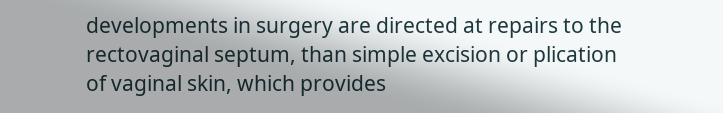developments in surgery are directed at repairs to the rectovaginal septum, than simple excision or plication of vaginal skin, which provides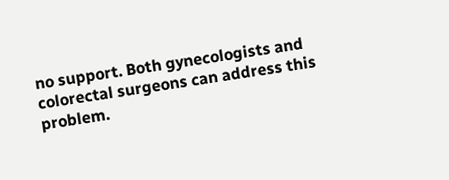no support. Both gynecologists and colorectal surgeons can address this problem.